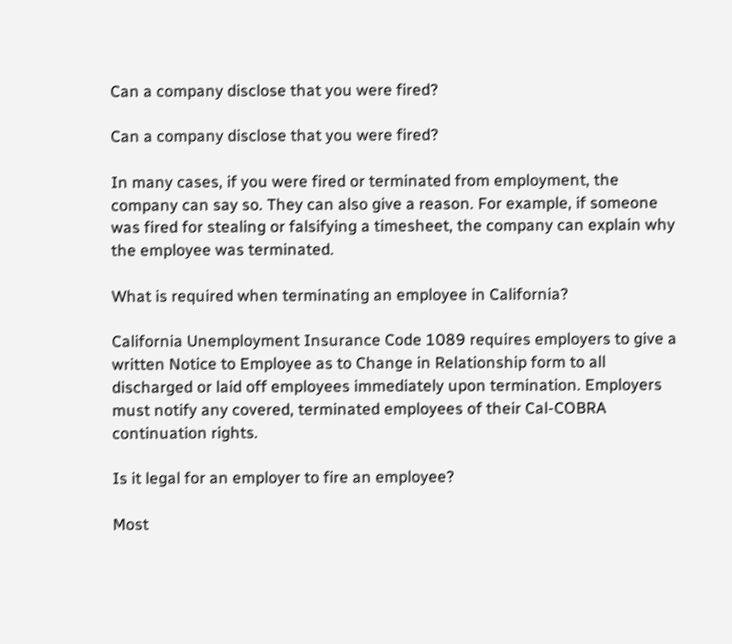Can a company disclose that you were fired?

Can a company disclose that you were fired?

In many cases, if you were fired or terminated from employment, the company can say so. They can also give a reason. For example, if someone was fired for stealing or falsifying a timesheet, the company can explain why the employee was terminated.

What is required when terminating an employee in California?

California Unemployment Insurance Code 1089 requires employers to give a written Notice to Employee as to Change in Relationship form to all discharged or laid off employees immediately upon termination. Employers must notify any covered, terminated employees of their Cal-COBRA continuation rights.

Is it legal for an employer to fire an employee?

Most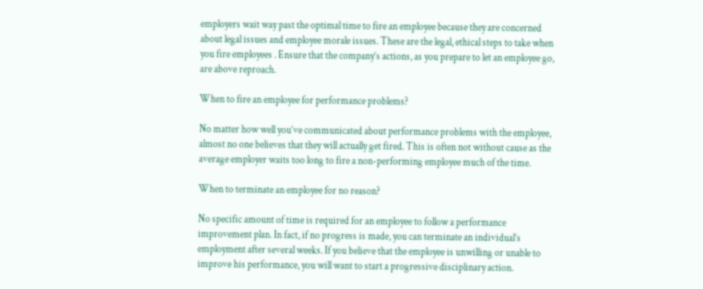employers wait way past the optimal time to fire an employee because they are concerned about legal issues and employee morale issues. These are the legal, ethical steps to take when you fire employees . Ensure that the company’s actions, as you prepare to let an employee go, are above reproach.

When to fire an employee for performance problems?

No matter how well you’ve communicated about performance problems with the employee, almost no one believes that they will actually get fired. This is often not without cause as the average employer waits too long to fire a non-performing employee much of the time.

When to terminate an employee for no reason?

No specific amount of time is required for an employee to follow a performance improvement plan. In fact, if no progress is made, you can terminate an individual’s employment after several weeks. If you believe that the employee is unwilling or unable to improve his performance, you will want to start a progressive disciplinary action.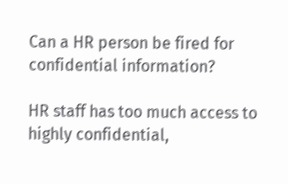Can a HR person be fired for confidential information?

HR staff has too much access to highly confidential,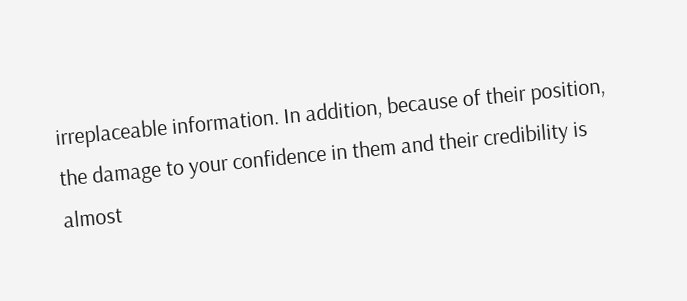irreplaceable information. In addition, because of their position, the damage to your confidence in them and their credibility is almost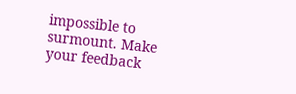impossible to surmount. Make your feedback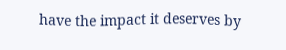have the impact it deserves by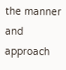the manner and approach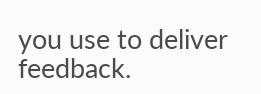you use to deliver feedback.